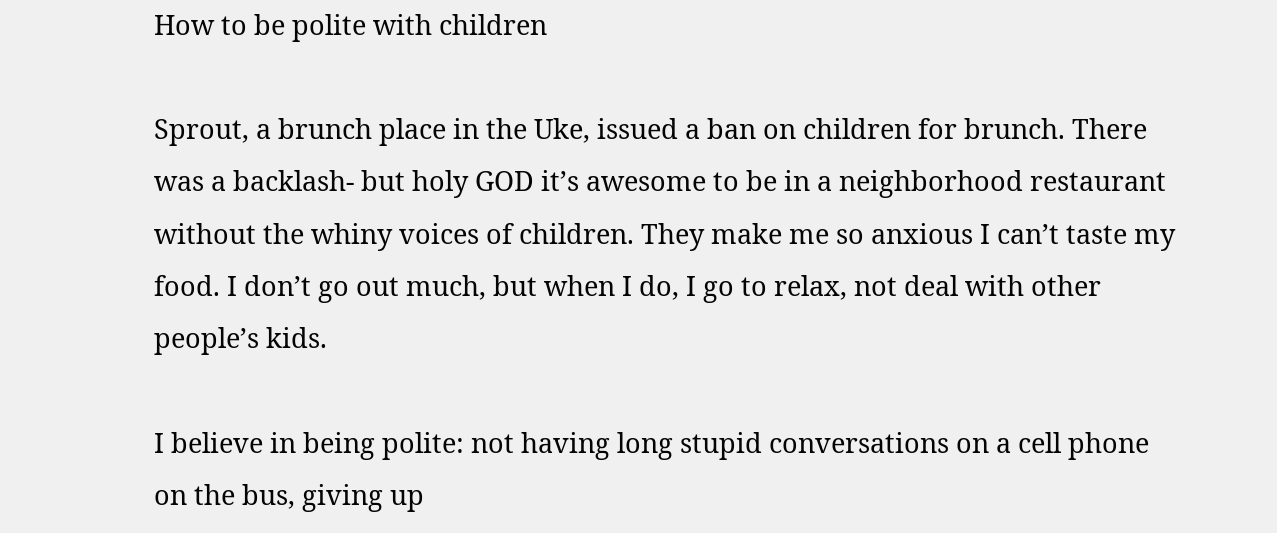How to be polite with children

Sprout, a brunch place in the Uke, issued a ban on children for brunch. There was a backlash- but holy GOD it’s awesome to be in a neighborhood restaurant without the whiny voices of children. They make me so anxious I can’t taste my food. I don’t go out much, but when I do, I go to relax, not deal with other people’s kids.

I believe in being polite: not having long stupid conversations on a cell phone on the bus, giving up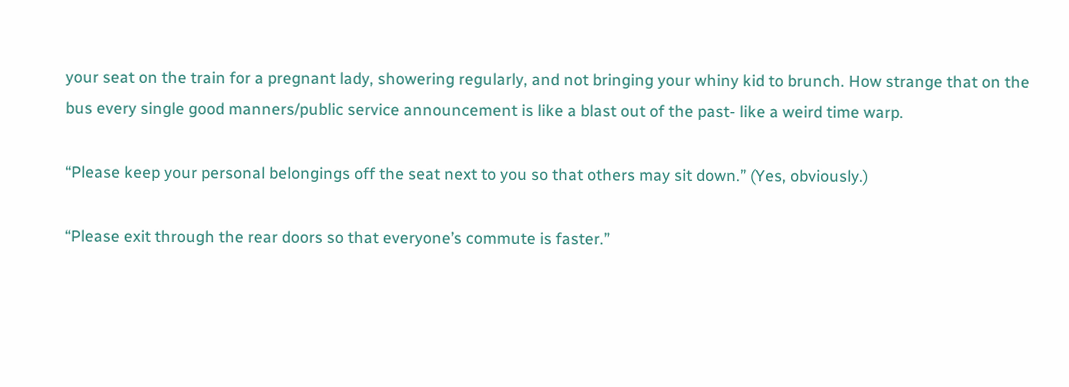your seat on the train for a pregnant lady, showering regularly, and not bringing your whiny kid to brunch. How strange that on the bus every single good manners/public service announcement is like a blast out of the past- like a weird time warp.

“Please keep your personal belongings off the seat next to you so that others may sit down.” (Yes, obviously.)

“Please exit through the rear doors so that everyone’s commute is faster.”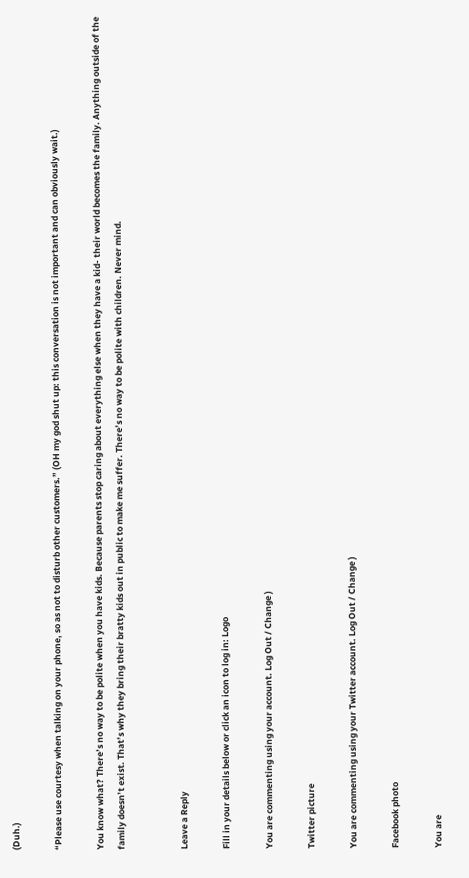(Duh.)

“Please use courtesy when talking on your phone, so as not to disturb other customers.” (OH my god shut up: this conversation is not important and can obviously wait.)

You know what? There’s no way to be polite when you have kids. Because parents stop caring about everything else when they have a kid- their world becomes the family. Anything outside of the family doesn’t exist. That’s why they bring their bratty kids out in public to make me suffer. There’s no way to be polite with children. Never mind.


Leave a Reply

Fill in your details below or click an icon to log in: Logo

You are commenting using your account. Log Out / Change )

Twitter picture

You are commenting using your Twitter account. Log Out / Change )

Facebook photo

You are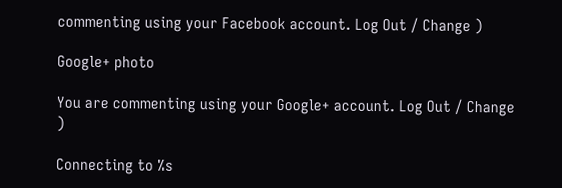commenting using your Facebook account. Log Out / Change )

Google+ photo

You are commenting using your Google+ account. Log Out / Change )

Connecting to %s